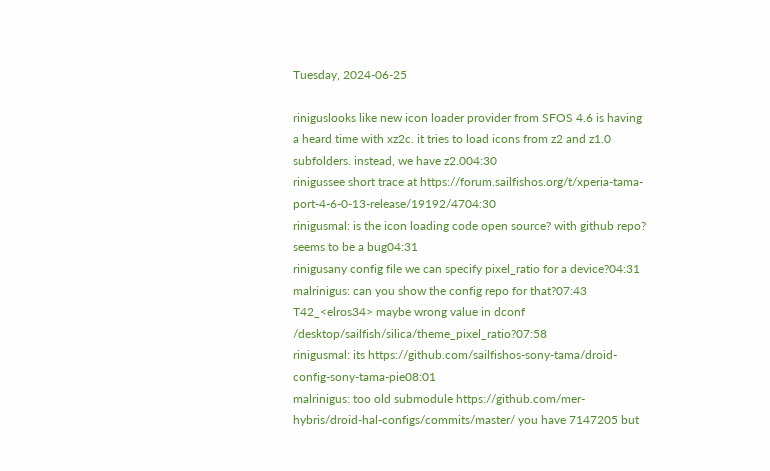Tuesday, 2024-06-25

riniguslooks like new icon loader provider from SFOS 4.6 is having a heard time with xz2c. it tries to load icons from z2 and z1.0 subfolders. instead, we have z2.004:30
rinigussee short trace at https://forum.sailfishos.org/t/xperia-tama-port-4-6-0-13-release/19192/4704:30
rinigusmal: is the icon loading code open source? with github repo? seems to be a bug04:31
rinigusany config file we can specify pixel_ratio for a device?04:31
malrinigus: can you show the config repo for that?07:43
T42_<elros34> maybe wrong value in dconf /desktop/sailfish/silica/theme_pixel_ratio?07:58
rinigusmal: its https://github.com/sailfishos-sony-tama/droid-config-sony-tama-pie08:01
malrinigus: too old submodule https://github.com/mer-hybris/droid-hal-configs/commits/master/ you have 7147205 but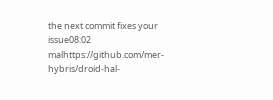the next commit fixes your issue08:02
malhttps://github.com/mer-hybris/droid-hal-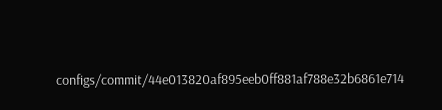configs/commit/44e013820af895eeb0ff881af788e32b6861e714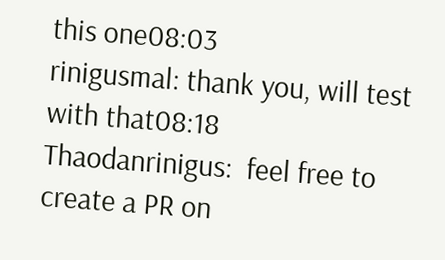this one08:03
rinigusmal: thank you, will test with that08:18
Thaodanrinigus:  feel free to create a PR on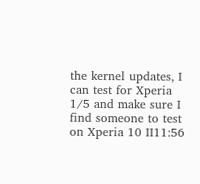the kernel updates, I can test for Xperia 1/5 and make sure I find someone to test on Xperia 10 II11:56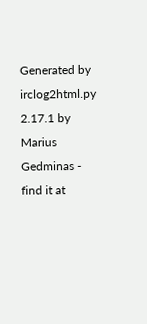Generated by irclog2html.py 2.17.1 by Marius Gedminas - find it at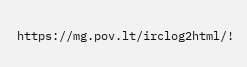https://mg.pov.lt/irclog2html/!